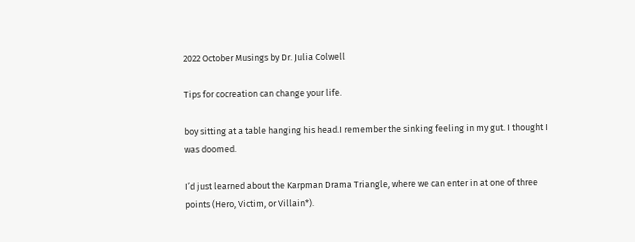2022 October Musings by Dr. Julia Colwell

Tips for cocreation can change your life.

boy sitting at a table hanging his head.I remember the sinking feeling in my gut. I thought I was doomed.

I’d just learned about the Karpman Drama Triangle, where we can enter in at one of three points (Hero, Victim, or Villain*).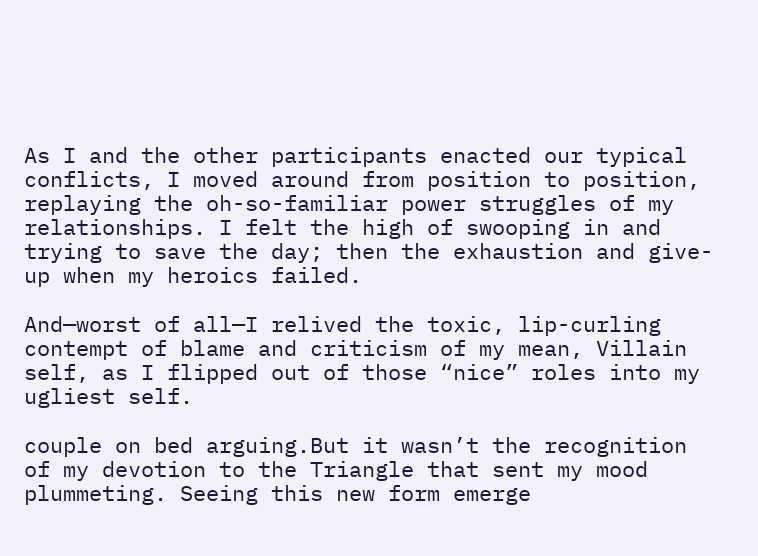As I and the other participants enacted our typical conflicts, I moved around from position to position, replaying the oh-so-familiar power struggles of my relationships. I felt the high of swooping in and trying to save the day; then the exhaustion and give-up when my heroics failed.

And—worst of all—I relived the toxic, lip-curling contempt of blame and criticism of my mean, Villain self, as I flipped out of those “nice” roles into my ugliest self.

couple on bed arguing.But it wasn’t the recognition of my devotion to the Triangle that sent my mood plummeting. Seeing this new form emerge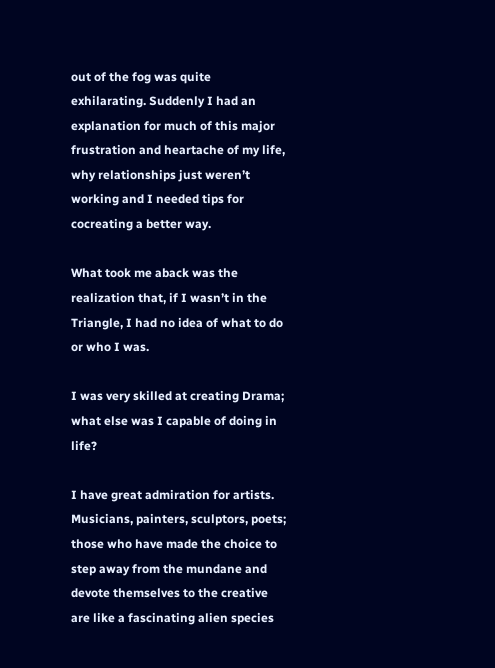out of the fog was quite exhilarating. Suddenly I had an explanation for much of this major frustration and heartache of my life, why relationships just weren’t working and I needed tips for cocreating a better way.

What took me aback was the realization that, if I wasn’t in the Triangle, I had no idea of what to do or who I was.

I was very skilled at creating Drama; what else was I capable of doing in life?

I have great admiration for artists. Musicians, painters, sculptors, poets; those who have made the choice to step away from the mundane and devote themselves to the creative are like a fascinating alien species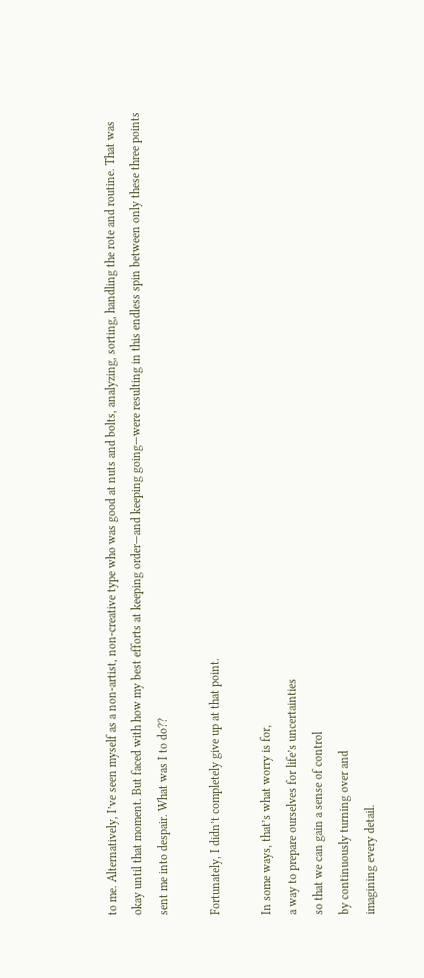to me. Alternatively, I’ve seen myself as a non-artist, non-creative type who was good at nuts and bolts, analyzing, sorting, handling the rote and routine. That was okay until that moment. But faced with how my best efforts at keeping order—and keeping going—were resulting in this endless spin between only these three points sent me into despair. What was I to do??

Fortunately, I didn’t completely give up at that point.

In some ways, that’s what worry is for,
a way to prepare ourselves for life’s uncertainties
so that we can gain a sense of control
by continuously turning over and
imagining every detail.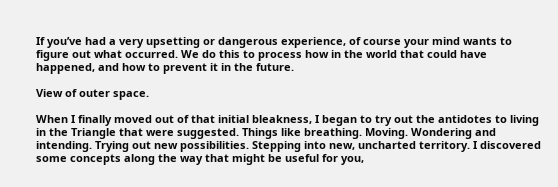If you’ve had a very upsetting or dangerous experience, of course your mind wants to figure out what occurred. We do this to process how in the world that could have happened, and how to prevent it in the future.

View of outer space.

When I finally moved out of that initial bleakness, I began to try out the antidotes to living in the Triangle that were suggested. Things like breathing. Moving. Wondering and intending. Trying out new possibilities. Stepping into new, uncharted territory. I discovered some concepts along the way that might be useful for you,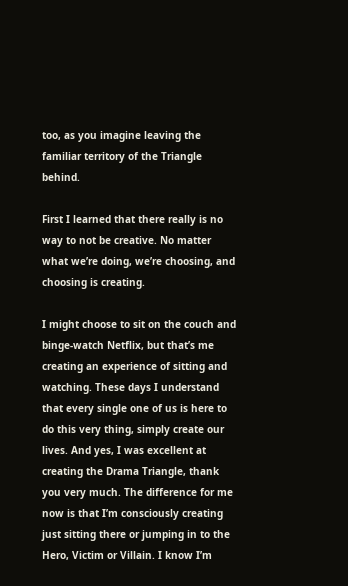too, as you imagine leaving the familiar territory of the Triangle behind.

First I learned that there really is no way to not be creative. No matter what we’re doing, we’re choosing, and choosing is creating.

I might choose to sit on the couch and binge-watch Netflix, but that’s me creating an experience of sitting and watching. These days I understand that every single one of us is here to do this very thing, simply create our lives. And yes, I was excellent at creating the Drama Triangle, thank you very much. The difference for me now is that I’m consciously creating just sitting there or jumping in to the Hero, Victim or Villain. I know I’m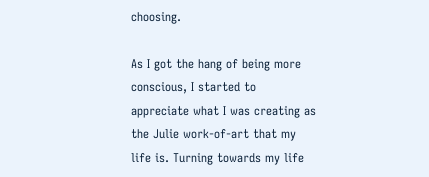choosing.

As I got the hang of being more conscious, I started to appreciate what I was creating as the Julie work-of-art that my life is. Turning towards my life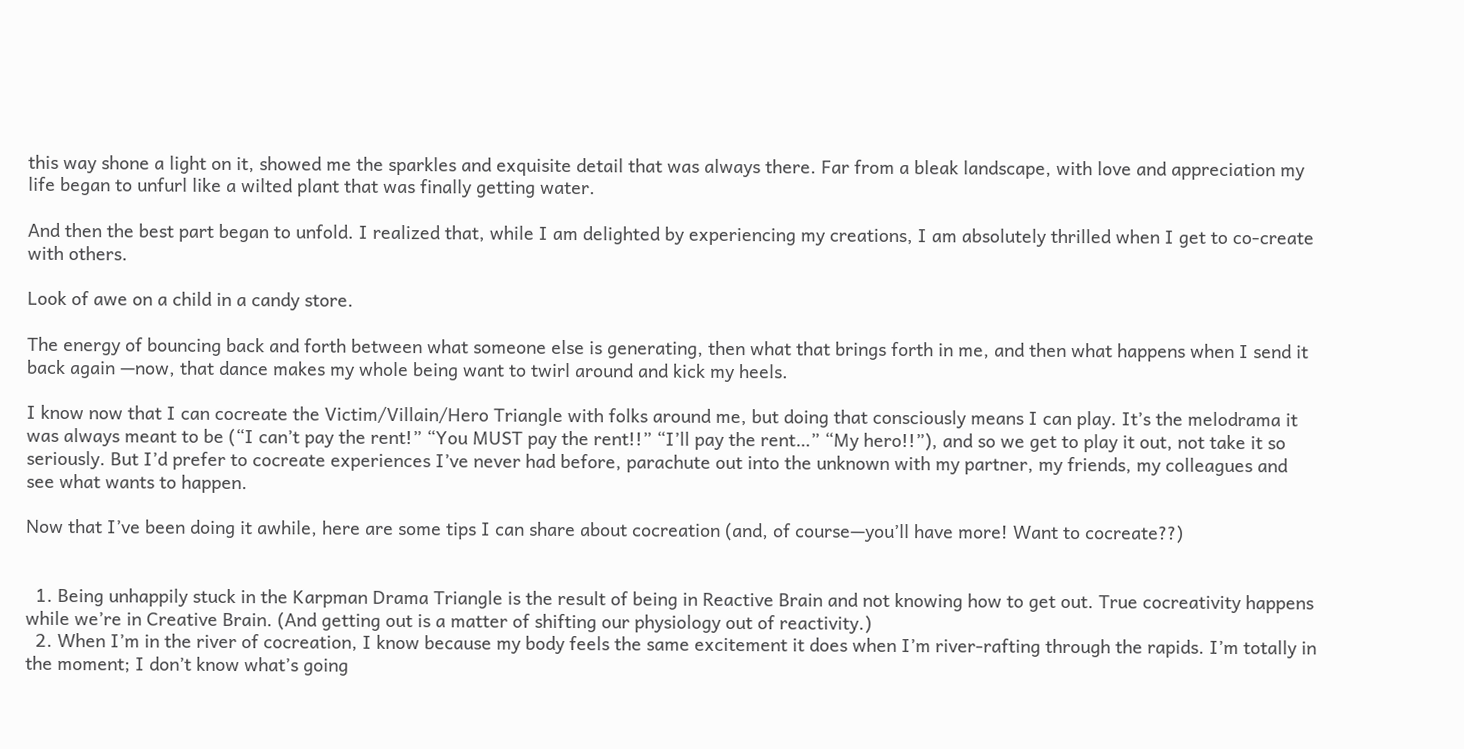this way shone a light on it, showed me the sparkles and exquisite detail that was always there. Far from a bleak landscape, with love and appreciation my life began to unfurl like a wilted plant that was finally getting water.

And then the best part began to unfold. I realized that, while I am delighted by experiencing my creations, I am absolutely thrilled when I get to co-create with others.

Look of awe on a child in a candy store.

The energy of bouncing back and forth between what someone else is generating, then what that brings forth in me, and then what happens when I send it back again —now, that dance makes my whole being want to twirl around and kick my heels.

I know now that I can cocreate the Victim/Villain/Hero Triangle with folks around me, but doing that consciously means I can play. It’s the melodrama it was always meant to be (“I can’t pay the rent!” “You MUST pay the rent!!” “I’ll pay the rent…” “My hero!!”), and so we get to play it out, not take it so seriously. But I’d prefer to cocreate experiences I’ve never had before, parachute out into the unknown with my partner, my friends, my colleagues and see what wants to happen.

Now that I’ve been doing it awhile, here are some tips I can share about cocreation (and, of course—you’ll have more! Want to cocreate??)


  1. Being unhappily stuck in the Karpman Drama Triangle is the result of being in Reactive Brain and not knowing how to get out. True cocreativity happens while we’re in Creative Brain. (And getting out is a matter of shifting our physiology out of reactivity.)
  2. When I’m in the river of cocreation, I know because my body feels the same excitement it does when I’m river-rafting through the rapids. I’m totally in the moment; I don’t know what’s going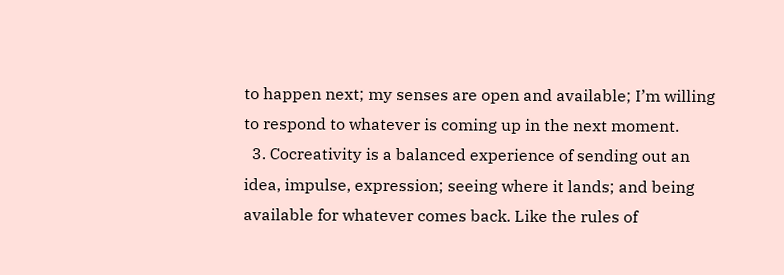to happen next; my senses are open and available; I’m willing to respond to whatever is coming up in the next moment.
  3. Cocreativity is a balanced experience of sending out an idea, impulse, expression; seeing where it lands; and being available for whatever comes back. Like the rules of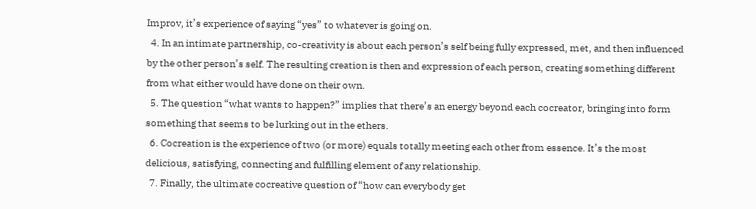Improv, it’s experience of saying “yes” to whatever is going on.
  4. In an intimate partnership, co-creativity is about each person’s self being fully expressed, met, and then influenced by the other person’s self. The resulting creation is then and expression of each person, creating something different from what either would have done on their own.
  5. The question “what wants to happen?” implies that there’s an energy beyond each cocreator, bringing into form something that seems to be lurking out in the ethers.
  6. Cocreation is the experience of two (or more) equals totally meeting each other from essence. It’s the most delicious, satisfying, connecting and fulfilling element of any relationship.
  7. Finally, the ultimate cocreative question of “how can everybody get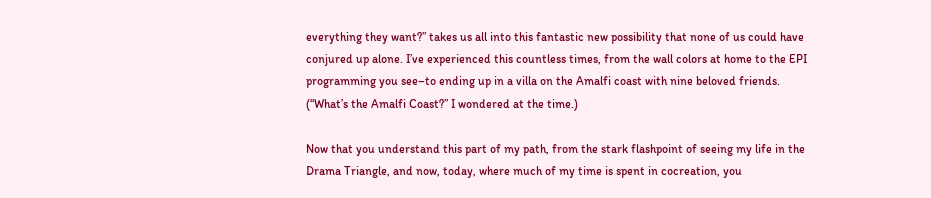everything they want?” takes us all into this fantastic new possibility that none of us could have conjured up alone. I’ve experienced this countless times, from the wall colors at home to the EPI programming you see–to ending up in a villa on the Amalfi coast with nine beloved friends. (“What’s the Amalfi Coast?” I wondered at the time.)

Now that you understand this part of my path, from the stark flashpoint of seeing my life in the Drama Triangle, and now, today, where much of my time is spent in cocreation, you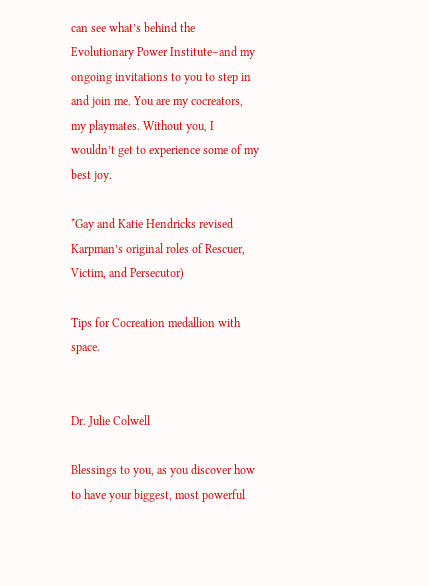can see what’s behind the Evolutionary Power Institute–and my ongoing invitations to you to step in and join me. You are my cocreators, my playmates. Without you, I wouldn’t get to experience some of my best joy.

*Gay and Katie Hendricks revised Karpman’s original roles of Rescuer, Victim, and Persecutor)

Tips for Cocreation medallion with space.


Dr. Julie Colwell

Blessings to you, as you discover how to have your biggest, most powerful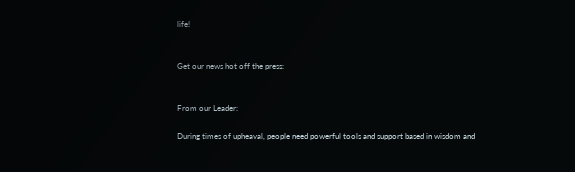life!


Get our news hot off the press:


From our Leader:

During times of upheaval, people need powerful tools and support based in wisdom and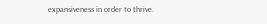expansiveness in order to thrive.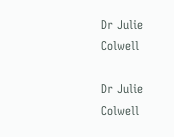Dr Julie Colwell

Dr Julie Colwell